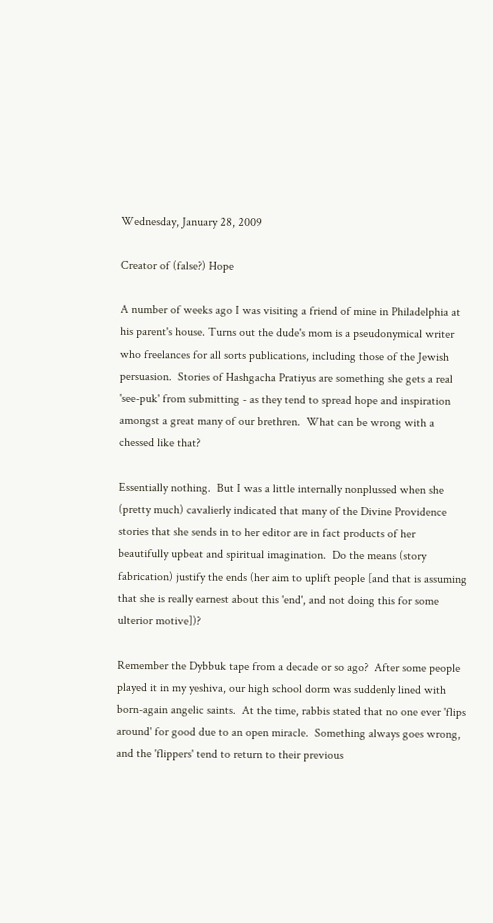Wednesday, January 28, 2009

Creator of (false?) Hope

A number of weeks ago I was visiting a friend of mine in Philadelphia at his parent's house. Turns out the dude's mom is a pseudonymical writer who freelances for all sorts publications, including those of the Jewish persuasion.  Stories of Hashgacha Pratiyus are something she gets a real 'see-puk' from submitting - as they tend to spread hope and inspiration amongst a great many of our brethren.  What can be wrong with a chessed like that?

Essentially nothing.  But I was a little internally nonplussed when she (pretty much) cavalierly indicated that many of the Divine Providence stories that she sends in to her editor are in fact products of her beautifully upbeat and spiritual imagination.  Do the means (story fabrication) justify the ends (her aim to uplift people [and that is assuming that she is really earnest about this 'end', and not doing this for some ulterior motive])?

Remember the Dybbuk tape from a decade or so ago?  After some people played it in my yeshiva, our high school dorm was suddenly lined with born-again angelic saints.  At the time, rabbis stated that no one ever 'flips around' for good due to an open miracle.  Something always goes wrong, and the 'flippers' tend to return to their previous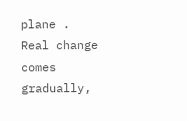plane .  Real change comes gradually,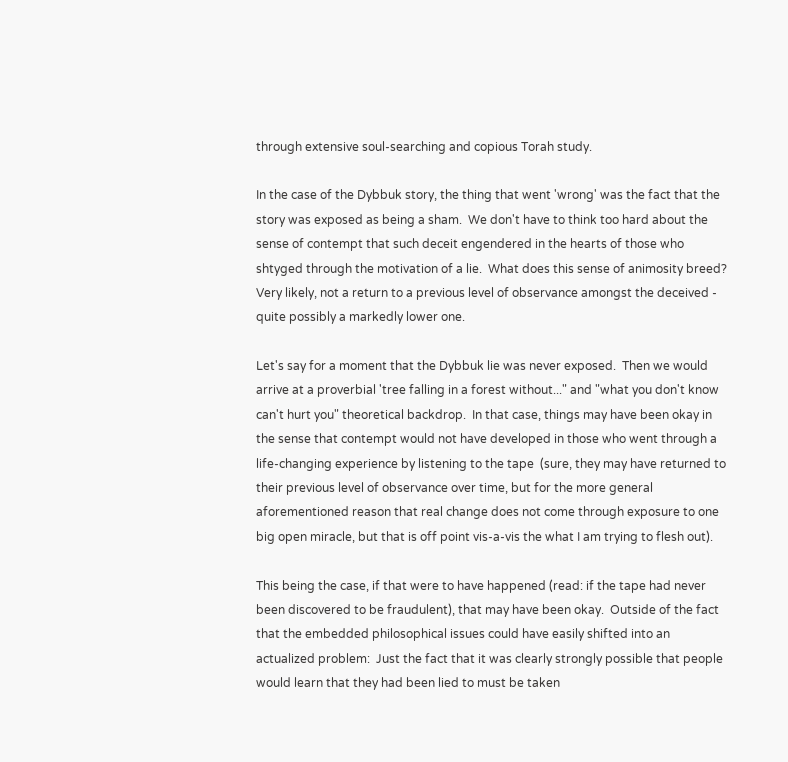through extensive soul-searching and copious Torah study.

In the case of the Dybbuk story, the thing that went 'wrong' was the fact that the story was exposed as being a sham.  We don't have to think too hard about the sense of contempt that such deceit engendered in the hearts of those who shtyged through the motivation of a lie.  What does this sense of animosity breed?  Very likely, not a return to a previous level of observance amongst the deceived - quite possibly a markedly lower one.

Let's say for a moment that the Dybbuk lie was never exposed.  Then we would arrive at a proverbial 'tree falling in a forest without..." and "what you don't know can't hurt you" theoretical backdrop.  In that case, things may have been okay in the sense that contempt would not have developed in those who went through a life-changing experience by listening to the tape  (sure, they may have returned to their previous level of observance over time, but for the more general aforementioned reason that real change does not come through exposure to one big open miracle, but that is off point vis-a-vis the what I am trying to flesh out).

This being the case, if that were to have happened (read: if the tape had never been discovered to be fraudulent), that may have been okay.  Outside of the fact that the embedded philosophical issues could have easily shifted into an actualized problem:  Just the fact that it was clearly strongly possible that people would learn that they had been lied to must be taken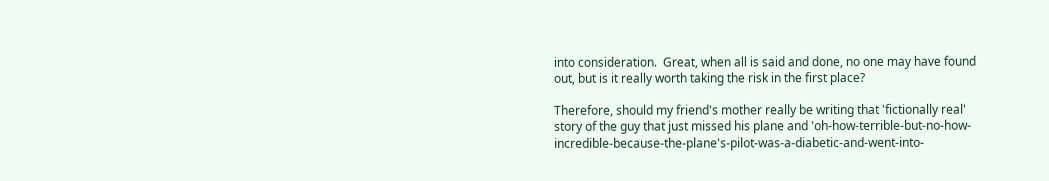into consideration.  Great, when all is said and done, no one may have found out, but is it really worth taking the risk in the first place?

Therefore, should my friend's mother really be writing that 'fictionally real' story of the guy that just missed his plane and 'oh-how-terrible-but-no-how-incredible-because-the-plane's-pilot-was-a-diabetic-and-went-into-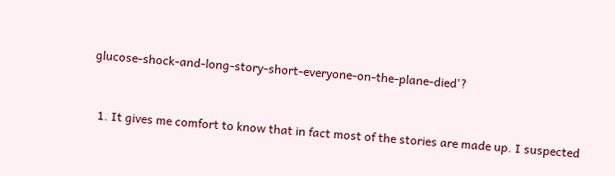glucose-shock-and-long-story-short-everyone-on-the-plane-died'?


  1. It gives me comfort to know that in fact most of the stories are made up. I suspected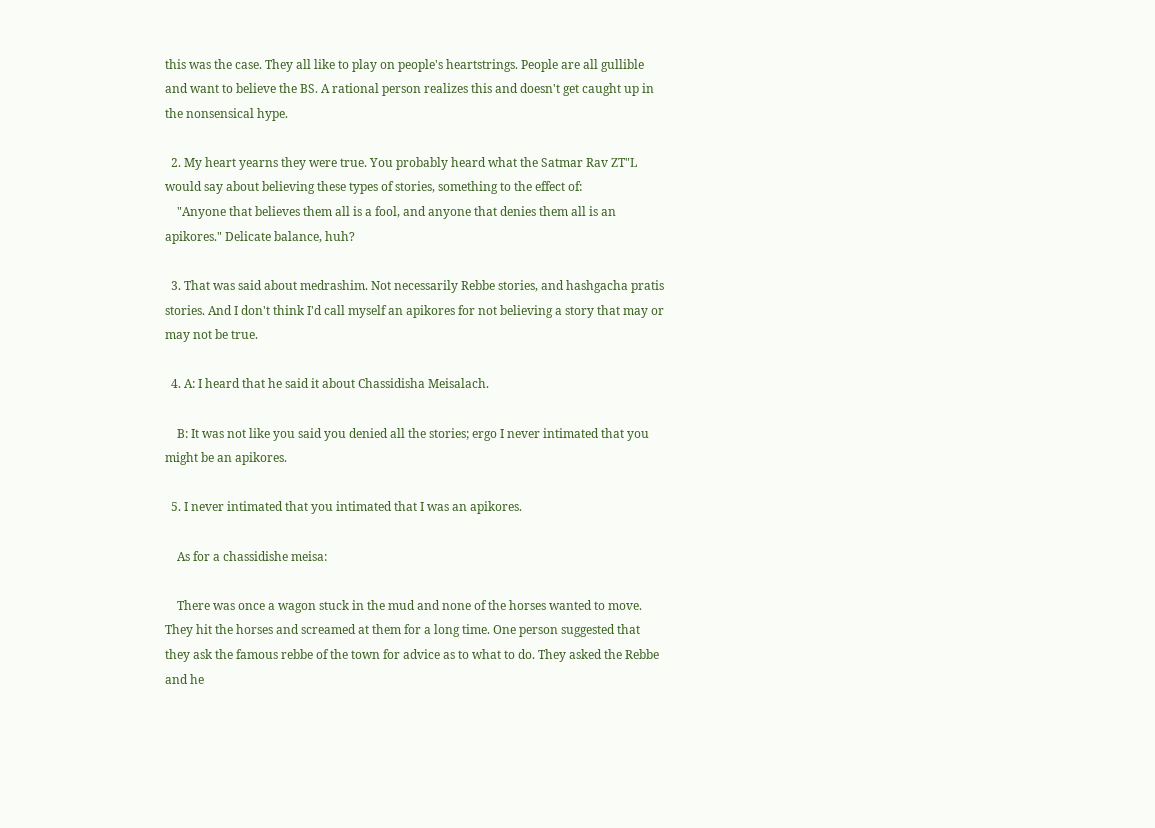this was the case. They all like to play on people's heartstrings. People are all gullible and want to believe the BS. A rational person realizes this and doesn't get caught up in the nonsensical hype.

  2. My heart yearns they were true. You probably heard what the Satmar Rav ZT"L would say about believing these types of stories, something to the effect of:
    "Anyone that believes them all is a fool, and anyone that denies them all is an apikores." Delicate balance, huh?

  3. That was said about medrashim. Not necessarily Rebbe stories, and hashgacha pratis stories. And I don't think I'd call myself an apikores for not believing a story that may or may not be true.

  4. A: I heard that he said it about Chassidisha Meisalach.

    B: It was not like you said you denied all the stories; ergo I never intimated that you might be an apikores.

  5. I never intimated that you intimated that I was an apikores.

    As for a chassidishe meisa:

    There was once a wagon stuck in the mud and none of the horses wanted to move. They hit the horses and screamed at them for a long time. One person suggested that they ask the famous rebbe of the town for advice as to what to do. They asked the Rebbe and he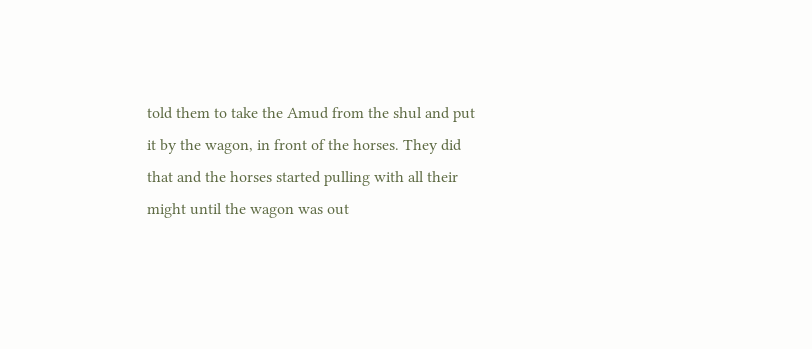told them to take the Amud from the shul and put it by the wagon, in front of the horses. They did that and the horses started pulling with all their might until the wagon was out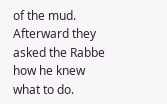of the mud. Afterward they asked the Rabbe how he knew what to do.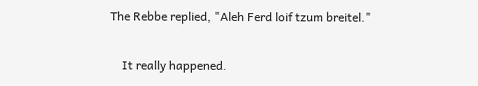The Rebbe replied, "Aleh Ferd loif tzum breitel."

    It really happened.